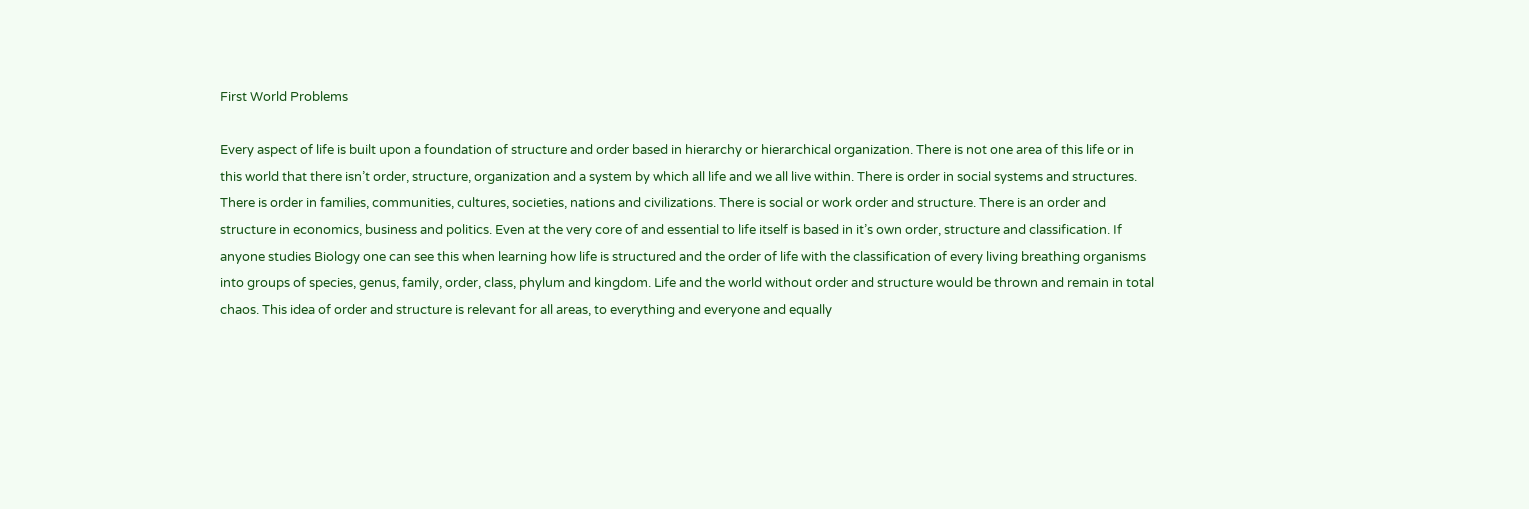First World Problems

Every aspect of life is built upon a foundation of structure and order based in hierarchy or hierarchical organization. There is not one area of this life or in this world that there isn’t order, structure, organization and a system by which all life and we all live within. There is order in social systems and structures. There is order in families, communities, cultures, societies, nations and civilizations. There is social or work order and structure. There is an order and structure in economics, business and politics. Even at the very core of and essential to life itself is based in it’s own order, structure and classification. If anyone studies Biology one can see this when learning how life is structured and the order of life with the classification of every living breathing organisms into groups of species, genus, family, order, class, phylum and kingdom. Life and the world without order and structure would be thrown and remain in total chaos. This idea of order and structure is relevant for all areas, to everything and everyone and equally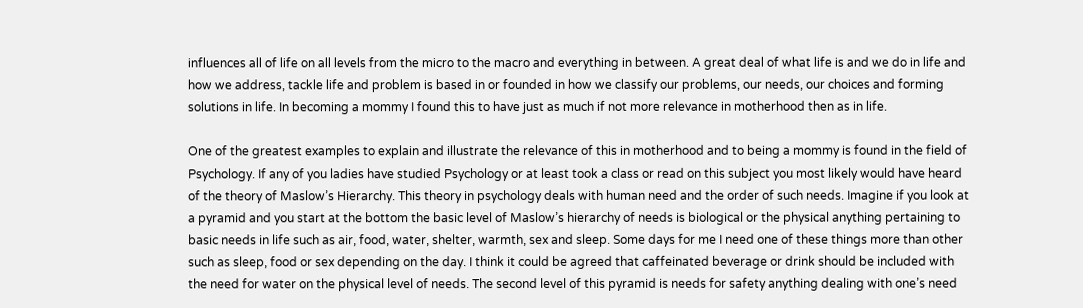influences all of life on all levels from the micro to the macro and everything in between. A great deal of what life is and we do in life and how we address, tackle life and problem is based in or founded in how we classify our problems, our needs, our choices and forming solutions in life. In becoming a mommy I found this to have just as much if not more relevance in motherhood then as in life.

One of the greatest examples to explain and illustrate the relevance of this in motherhood and to being a mommy is found in the field of Psychology. If any of you ladies have studied Psychology or at least took a class or read on this subject you most likely would have heard of the theory of Maslow’s Hierarchy. This theory in psychology deals with human need and the order of such needs. Imagine if you look at a pyramid and you start at the bottom the basic level of Maslow’s hierarchy of needs is biological or the physical anything pertaining to basic needs in life such as air, food, water, shelter, warmth, sex and sleep. Some days for me I need one of these things more than other such as sleep, food or sex depending on the day. I think it could be agreed that caffeinated beverage or drink should be included with the need for water on the physical level of needs. The second level of this pyramid is needs for safety anything dealing with one’s need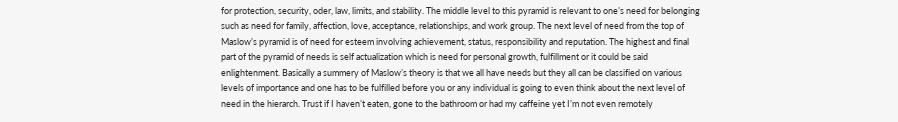for protection, security, oder, law, limits, and stability. The middle level to this pyramid is relevant to one’s need for belonging such as need for family, affection, love, acceptance, relationships, and work group. The next level of need from the top of Maslow’s pyramid is of need for esteem involving achievement, status, responsibility and reputation. The highest and final part of the pyramid of needs is self actualization which is need for personal growth, fulfillment or it could be said enlightenment. Basically a summery of Maslow’s theory is that we all have needs but they all can be classified on various levels of importance and one has to be fulfilled before you or any individual is going to even think about the next level of need in the hierarch. Trust if I haven’t eaten, gone to the bathroom or had my caffeine yet I’m not even remotely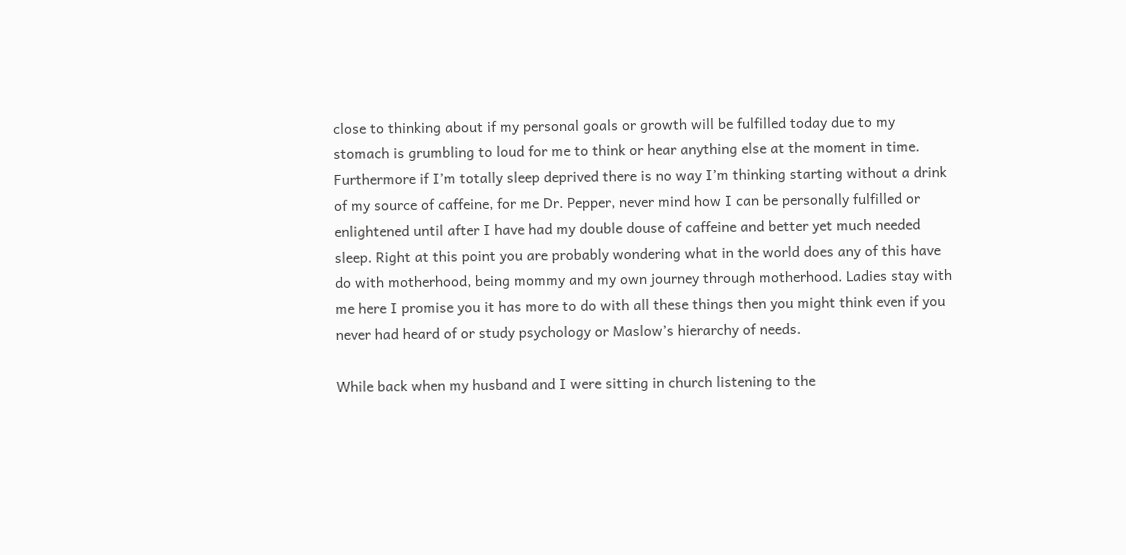close to thinking about if my personal goals or growth will be fulfilled today due to my stomach is grumbling to loud for me to think or hear anything else at the moment in time. Furthermore if I’m totally sleep deprived there is no way I’m thinking starting without a drink of my source of caffeine, for me Dr. Pepper, never mind how I can be personally fulfilled or enlightened until after I have had my double douse of caffeine and better yet much needed sleep. Right at this point you are probably wondering what in the world does any of this have do with motherhood, being mommy and my own journey through motherhood. Ladies stay with me here I promise you it has more to do with all these things then you might think even if you never had heard of or study psychology or Maslow’s hierarchy of needs.

While back when my husband and I were sitting in church listening to the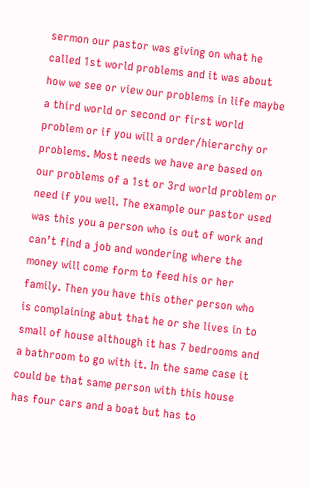sermon our pastor was giving on what he called 1st world problems and it was about how we see or view our problems in life maybe a third world or second or first world problem or if you will a order/hierarchy or problems. Most needs we have are based on our problems of a 1st or 3rd world problem or need if you well. The example our pastor used was this you a person who is out of work and can’t find a job and wondering where the money will come form to feed his or her family. Then you have this other person who is complaining abut that he or she lives in to small of house although it has 7 bedrooms and a bathroom to go with it. In the same case it could be that same person with this house has four cars and a boat but has to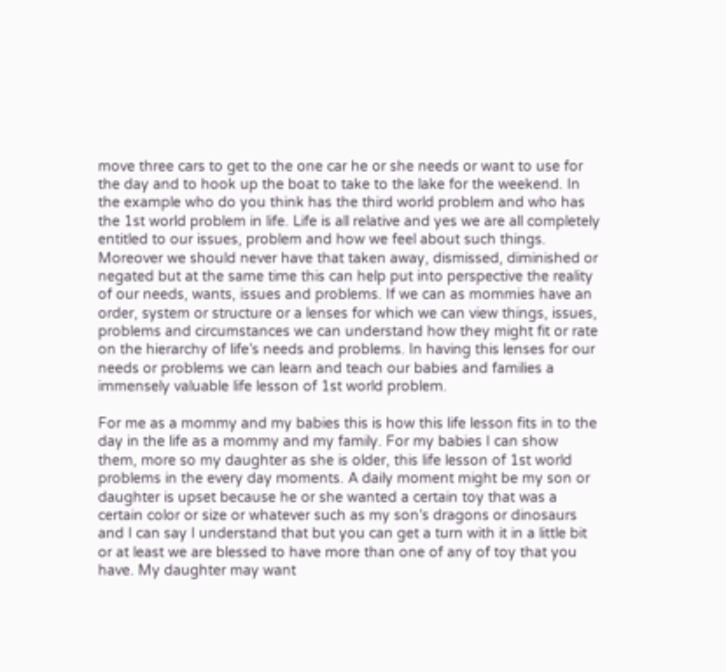move three cars to get to the one car he or she needs or want to use for the day and to hook up the boat to take to the lake for the weekend. In the example who do you think has the third world problem and who has the 1st world problem in life. Life is all relative and yes we are all completely entitled to our issues, problem and how we feel about such things. Moreover we should never have that taken away, dismissed, diminished or negated but at the same time this can help put into perspective the reality of our needs, wants, issues and problems. If we can as mommies have an order, system or structure or a lenses for which we can view things, issues, problems and circumstances we can understand how they might fit or rate on the hierarchy of life’s needs and problems. In having this lenses for our needs or problems we can learn and teach our babies and families a immensely valuable life lesson of 1st world problem.

For me as a mommy and my babies this is how this life lesson fits in to the day in the life as a mommy and my family. For my babies I can show them, more so my daughter as she is older, this life lesson of 1st world problems in the every day moments. A daily moment might be my son or daughter is upset because he or she wanted a certain toy that was a certain color or size or whatever such as my son’s dragons or dinosaurs and I can say I understand that but you can get a turn with it in a little bit or at least we are blessed to have more than one of any of toy that you have. My daughter may want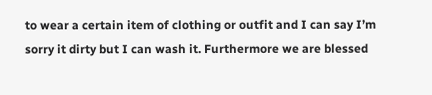to wear a certain item of clothing or outfit and I can say I’m sorry it dirty but I can wash it. Furthermore we are blessed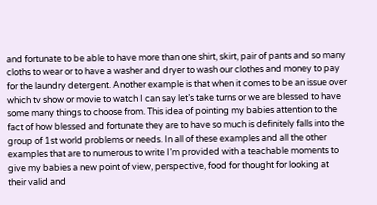and fortunate to be able to have more than one shirt, skirt, pair of pants and so many cloths to wear or to have a washer and dryer to wash our clothes and money to pay for the laundry detergent. Another example is that when it comes to be an issue over which tv show or movie to watch I can say let’s take turns or we are blessed to have some many things to choose from. This idea of pointing my babies attention to the fact of how blessed and fortunate they are to have so much is definitely falls into the group of 1st world problems or needs. In all of these examples and all the other examples that are to numerous to write I’m provided with a teachable moments to give my babies a new point of view, perspective, food for thought for looking at their valid and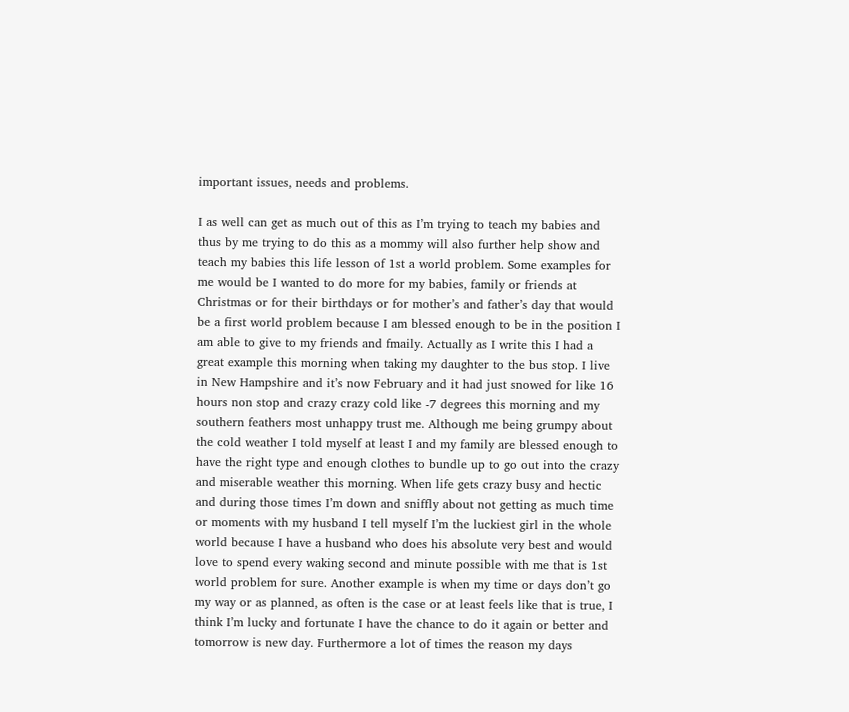important issues, needs and problems.

I as well can get as much out of this as I’m trying to teach my babies and thus by me trying to do this as a mommy will also further help show and teach my babies this life lesson of 1st a world problem. Some examples for me would be I wanted to do more for my babies, family or friends at Christmas or for their birthdays or for mother’s and father’s day that would be a first world problem because I am blessed enough to be in the position I am able to give to my friends and fmaily. Actually as I write this I had a great example this morning when taking my daughter to the bus stop. I live in New Hampshire and it’s now February and it had just snowed for like 16 hours non stop and crazy crazy cold like -7 degrees this morning and my southern feathers most unhappy trust me. Although me being grumpy about the cold weather I told myself at least I and my family are blessed enough to have the right type and enough clothes to bundle up to go out into the crazy and miserable weather this morning. When life gets crazy busy and hectic and during those times I’m down and sniffly about not getting as much time or moments with my husband I tell myself I’m the luckiest girl in the whole world because I have a husband who does his absolute very best and would love to spend every waking second and minute possible with me that is 1st world problem for sure. Another example is when my time or days don’t go my way or as planned, as often is the case or at least feels like that is true, I think I’m lucky and fortunate I have the chance to do it again or better and tomorrow is new day. Furthermore a lot of times the reason my days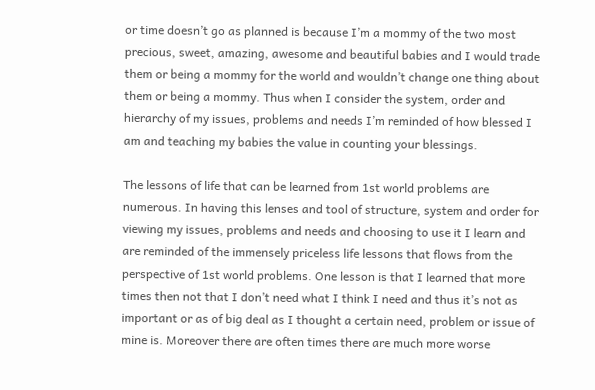or time doesn’t go as planned is because I’m a mommy of the two most precious, sweet, amazing, awesome and beautiful babies and I would trade them or being a mommy for the world and wouldn’t change one thing about them or being a mommy. Thus when I consider the system, order and hierarchy of my issues, problems and needs I’m reminded of how blessed I am and teaching my babies the value in counting your blessings.

The lessons of life that can be learned from 1st world problems are numerous. In having this lenses and tool of structure, system and order for viewing my issues, problems and needs and choosing to use it I learn and are reminded of the immensely priceless life lessons that flows from the perspective of 1st world problems. One lesson is that I learned that more times then not that I don’t need what I think I need and thus it’s not as important or as of big deal as I thought a certain need, problem or issue of mine is. Moreover there are often times there are much more worse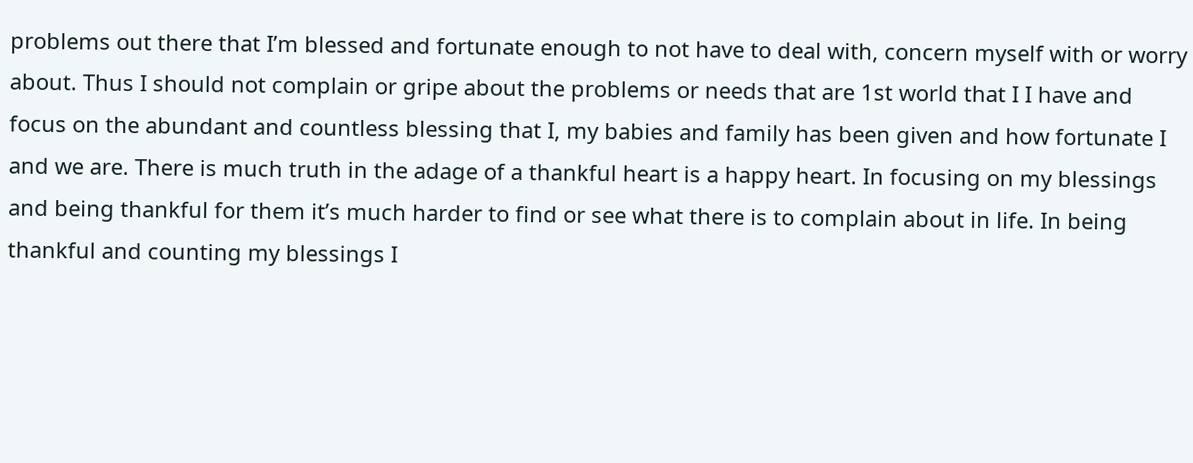problems out there that I’m blessed and fortunate enough to not have to deal with, concern myself with or worry about. Thus I should not complain or gripe about the problems or needs that are 1st world that I I have and focus on the abundant and countless blessing that I, my babies and family has been given and how fortunate I and we are. There is much truth in the adage of a thankful heart is a happy heart. In focusing on my blessings and being thankful for them it’s much harder to find or see what there is to complain about in life. In being thankful and counting my blessings I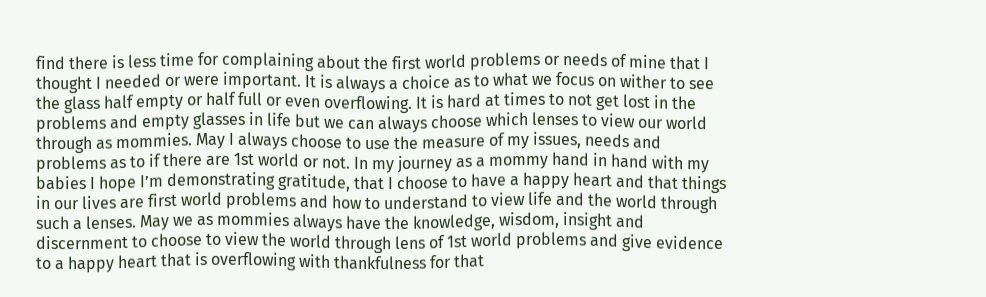find there is less time for complaining about the first world problems or needs of mine that I thought I needed or were important. It is always a choice as to what we focus on wither to see the glass half empty or half full or even overflowing. It is hard at times to not get lost in the problems and empty glasses in life but we can always choose which lenses to view our world through as mommies. May I always choose to use the measure of my issues, needs and problems as to if there are 1st world or not. In my journey as a mommy hand in hand with my babies I hope I’m demonstrating gratitude, that I choose to have a happy heart and that things in our lives are first world problems and how to understand to view life and the world through such a lenses. May we as mommies always have the knowledge, wisdom, insight and discernment to choose to view the world through lens of 1st world problems and give evidence to a happy heart that is overflowing with thankfulness for that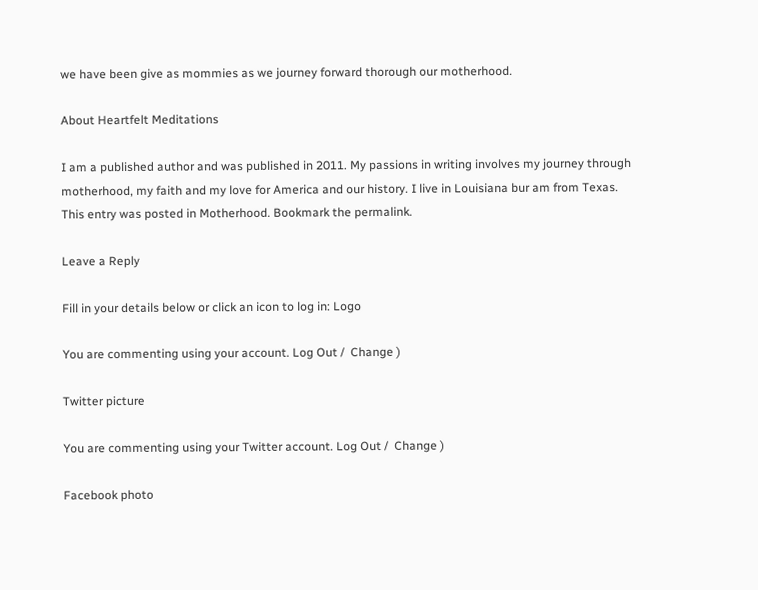we have been give as mommies as we journey forward thorough our motherhood.

About Heartfelt Meditations

I am a published author and was published in 2011. My passions in writing involves my journey through motherhood, my faith and my love for America and our history. I live in Louisiana bur am from Texas.
This entry was posted in Motherhood. Bookmark the permalink.

Leave a Reply

Fill in your details below or click an icon to log in: Logo

You are commenting using your account. Log Out /  Change )

Twitter picture

You are commenting using your Twitter account. Log Out /  Change )

Facebook photo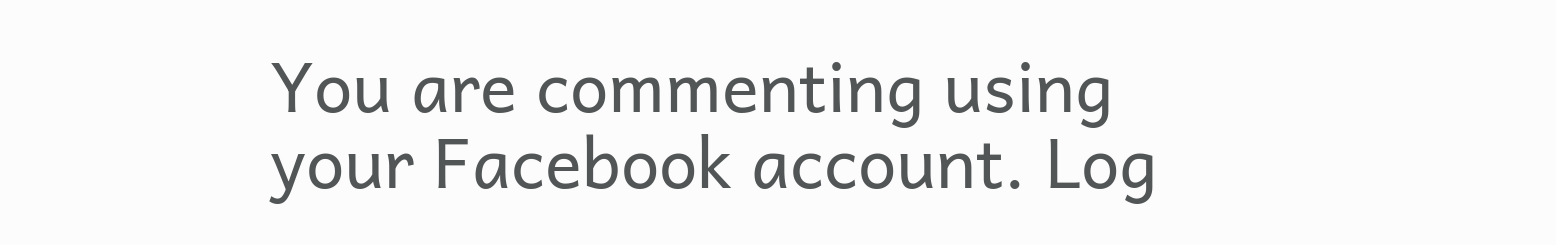You are commenting using your Facebook account. Log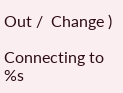Out /  Change )

Connecting to %s